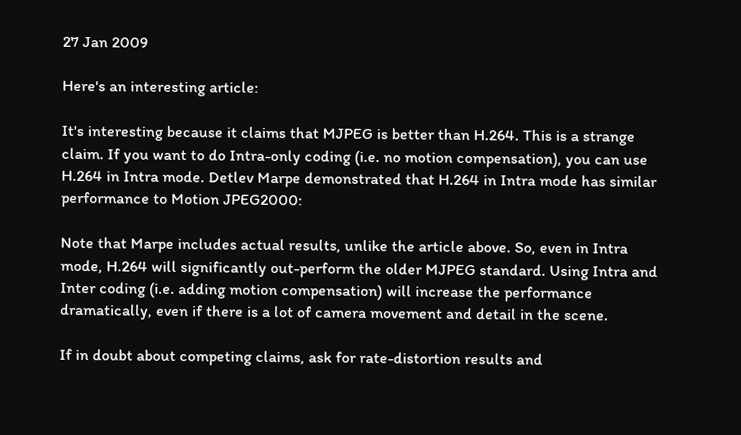27 Jan 2009

Here's an interesting article:

It's interesting because it claims that MJPEG is better than H.264. This is a strange claim. If you want to do Intra-only coding (i.e. no motion compensation), you can use H.264 in Intra mode. Detlev Marpe demonstrated that H.264 in Intra mode has similar performance to Motion JPEG2000:

Note that Marpe includes actual results, unlike the article above. So, even in Intra mode, H.264 will significantly out-perform the older MJPEG standard. Using Intra and Inter coding (i.e. adding motion compensation) will increase the performance dramatically, even if there is a lot of camera movement and detail in the scene.

If in doubt about competing claims, ask for rate-distortion results and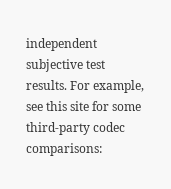independent subjective test results. For example, see this site for some third-party codec comparisons: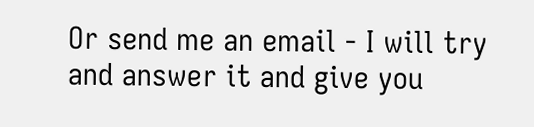Or send me an email - I will try and answer it and give you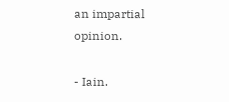an impartial opinion.

- Iain.